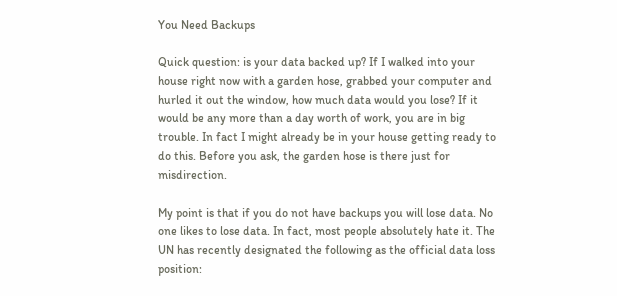You Need Backups

Quick question: is your data backed up? If I walked into your house right now with a garden hose, grabbed your computer and hurled it out the window, how much data would you lose? If it would be any more than a day worth of work, you are in big trouble. In fact I might already be in your house getting ready to do this. Before you ask, the garden hose is there just for misdirection.

My point is that if you do not have backups you will lose data. No one likes to lose data. In fact, most people absolutely hate it. The UN has recently designated the following as the official data loss position: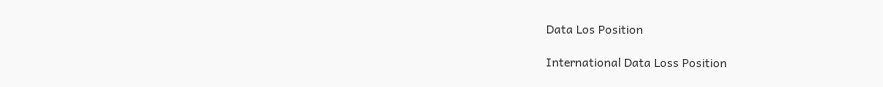Data Los Position

International Data Loss Position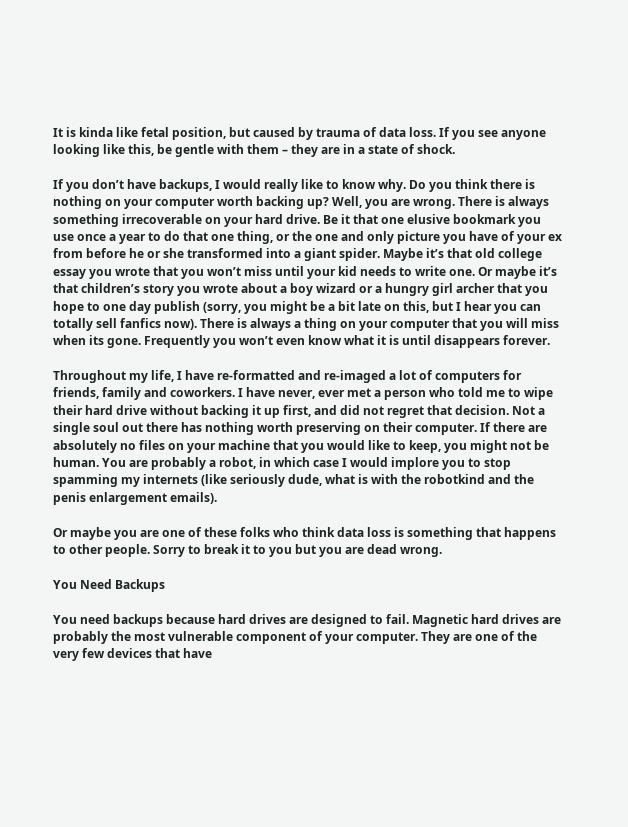It is kinda like fetal position, but caused by trauma of data loss. If you see anyone looking like this, be gentle with them – they are in a state of shock.

If you don’t have backups, I would really like to know why. Do you think there is nothing on your computer worth backing up? Well, you are wrong. There is always something irrecoverable on your hard drive. Be it that one elusive bookmark you use once a year to do that one thing, or the one and only picture you have of your ex from before he or she transformed into a giant spider. Maybe it’s that old college essay you wrote that you won’t miss until your kid needs to write one. Or maybe it’s that children’s story you wrote about a boy wizard or a hungry girl archer that you hope to one day publish (sorry, you might be a bit late on this, but I hear you can totally sell fanfics now). There is always a thing on your computer that you will miss when its gone. Frequently you won’t even know what it is until disappears forever.

Throughout my life, I have re-formatted and re-imaged a lot of computers for friends, family and coworkers. I have never, ever met a person who told me to wipe their hard drive without backing it up first, and did not regret that decision. Not a single soul out there has nothing worth preserving on their computer. If there are absolutely no files on your machine that you would like to keep, you might not be human. You are probably a robot, in which case I would implore you to stop spamming my internets (like seriously dude, what is with the robotkind and the penis enlargement emails).

Or maybe you are one of these folks who think data loss is something that happens to other people. Sorry to break it to you but you are dead wrong.

You Need Backups

You need backups because hard drives are designed to fail. Magnetic hard drives are probably the most vulnerable component of your computer. They are one of the very few devices that have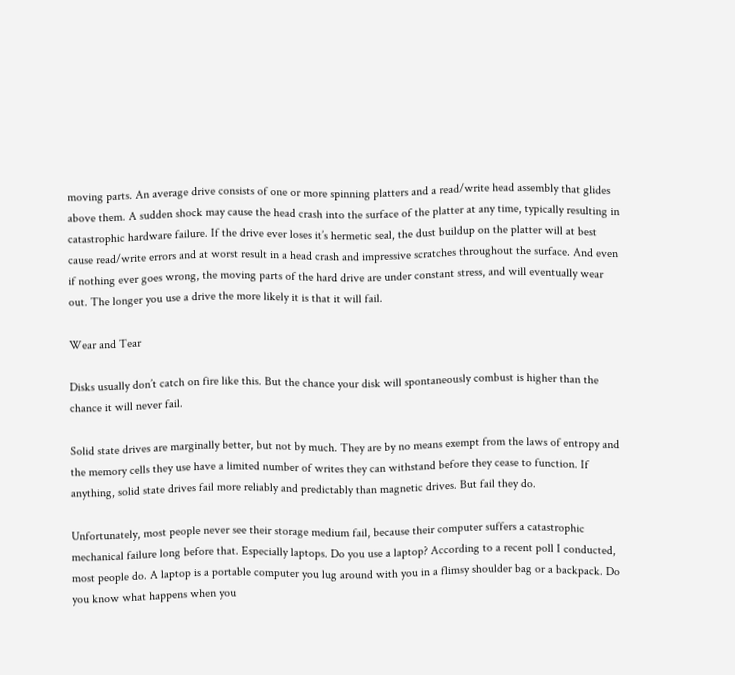moving parts. An average drive consists of one or more spinning platters and a read/write head assembly that glides above them. A sudden shock may cause the head crash into the surface of the platter at any time, typically resulting in catastrophic hardware failure. If the drive ever loses it’s hermetic seal, the dust buildup on the platter will at best cause read/write errors and at worst result in a head crash and impressive scratches throughout the surface. And even if nothing ever goes wrong, the moving parts of the hard drive are under constant stress, and will eventually wear out. The longer you use a drive the more likely it is that it will fail.

Wear and Tear

Disks usually don’t catch on fire like this. But the chance your disk will spontaneously combust is higher than the chance it will never fail.

Solid state drives are marginally better, but not by much. They are by no means exempt from the laws of entropy and the memory cells they use have a limited number of writes they can withstand before they cease to function. If anything, solid state drives fail more reliably and predictably than magnetic drives. But fail they do.

Unfortunately, most people never see their storage medium fail, because their computer suffers a catastrophic mechanical failure long before that. Especially laptops. Do you use a laptop? According to a recent poll I conducted, most people do. A laptop is a portable computer you lug around with you in a flimsy shoulder bag or a backpack. Do you know what happens when you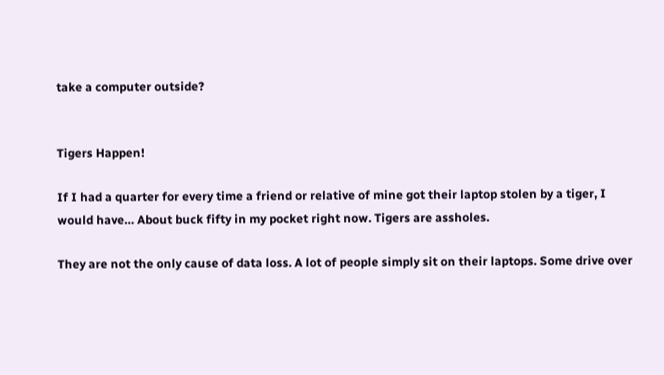take a computer outside?


Tigers Happen!

If I had a quarter for every time a friend or relative of mine got their laptop stolen by a tiger, I would have… About buck fifty in my pocket right now. Tigers are assholes.

They are not the only cause of data loss. A lot of people simply sit on their laptops. Some drive over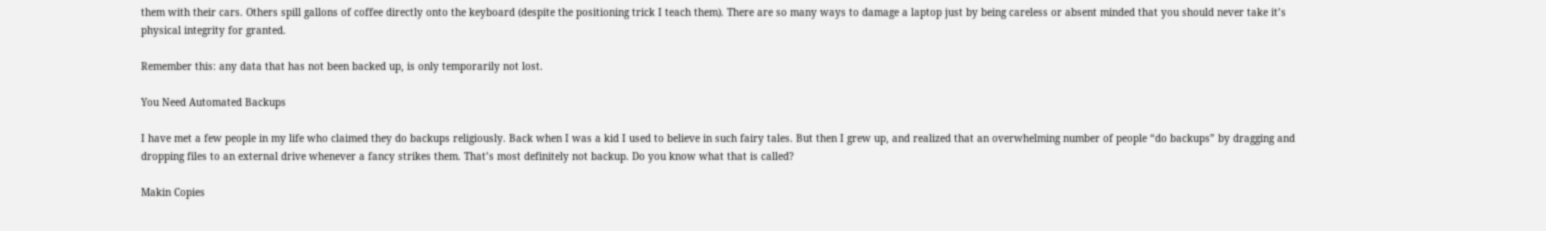them with their cars. Others spill gallons of coffee directly onto the keyboard (despite the positioning trick I teach them). There are so many ways to damage a laptop just by being careless or absent minded that you should never take it’s physical integrity for granted.

Remember this: any data that has not been backed up, is only temporarily not lost.

You Need Automated Backups

I have met a few people in my life who claimed they do backups religiously. Back when I was a kid I used to believe in such fairy tales. But then I grew up, and realized that an overwhelming number of people “do backups” by dragging and dropping files to an external drive whenever a fancy strikes them. That’s most definitely not backup. Do you know what that is called?

Makin Copies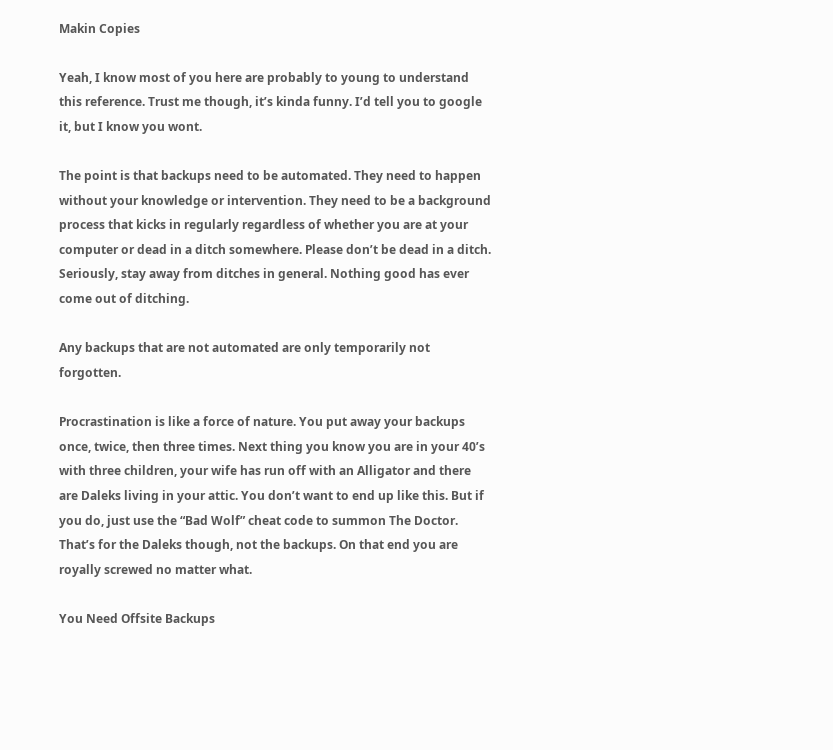Makin Copies

Yeah, I know most of you here are probably to young to understand this reference. Trust me though, it’s kinda funny. I’d tell you to google it, but I know you wont.

The point is that backups need to be automated. They need to happen without your knowledge or intervention. They need to be a background process that kicks in regularly regardless of whether you are at your computer or dead in a ditch somewhere. Please don’t be dead in a ditch. Seriously, stay away from ditches in general. Nothing good has ever come out of ditching.

Any backups that are not automated are only temporarily not forgotten.

Procrastination is like a force of nature. You put away your backups once, twice, then three times. Next thing you know you are in your 40’s with three children, your wife has run off with an Alligator and there are Daleks living in your attic. You don’t want to end up like this. But if you do, just use the “Bad Wolf” cheat code to summon The Doctor. That’s for the Daleks though, not the backups. On that end you are royally screwed no matter what.

You Need Offsite Backups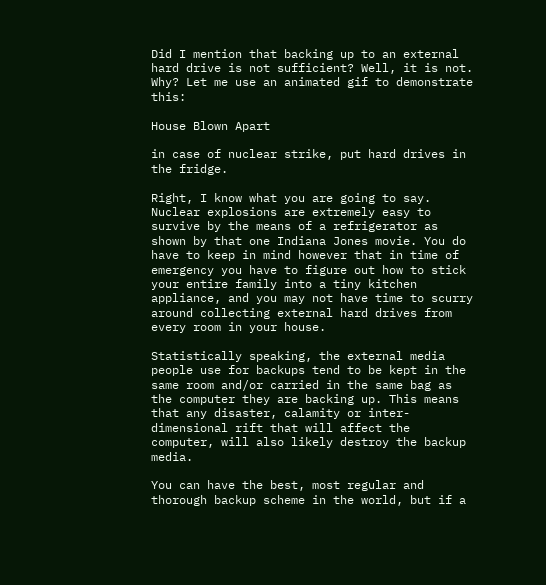Did I mention that backing up to an external hard drive is not sufficient? Well, it is not. Why? Let me use an animated gif to demonstrate this:

House Blown Apart

in case of nuclear strike, put hard drives in the fridge.

Right, I know what you are going to say. Nuclear explosions are extremely easy to survive by the means of a refrigerator as shown by that one Indiana Jones movie. You do have to keep in mind however that in time of emergency you have to figure out how to stick your entire family into a tiny kitchen appliance, and you may not have time to scurry around collecting external hard drives from every room in your house.

Statistically speaking, the external media people use for backups tend to be kept in the same room and/or carried in the same bag as the computer they are backing up. This means that any disaster, calamity or inter-dimensional rift that will affect the computer, will also likely destroy the backup media.

You can have the best, most regular and thorough backup scheme in the world, but if a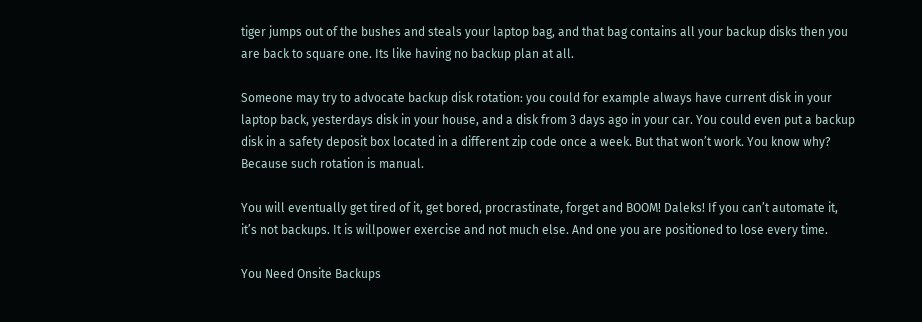tiger jumps out of the bushes and steals your laptop bag, and that bag contains all your backup disks then you are back to square one. Its like having no backup plan at all.

Someone may try to advocate backup disk rotation: you could for example always have current disk in your laptop back, yesterdays disk in your house, and a disk from 3 days ago in your car. You could even put a backup disk in a safety deposit box located in a different zip code once a week. But that won’t work. You know why? Because such rotation is manual.

You will eventually get tired of it, get bored, procrastinate, forget and BOOM! Daleks! If you can’t automate it, it’s not backups. It is willpower exercise and not much else. And one you are positioned to lose every time.

You Need Onsite Backups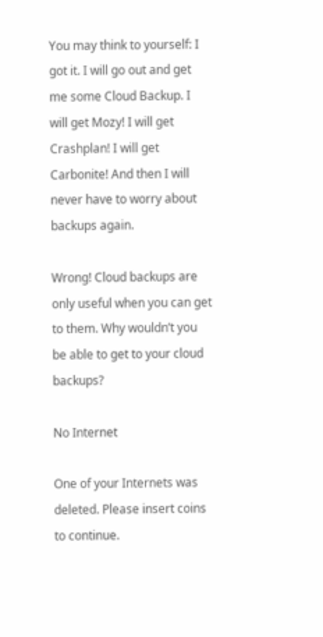You may think to yourself: I got it. I will go out and get me some Cloud Backup. I will get Mozy! I will get Crashplan! I will get Carbonite! And then I will never have to worry about backups again.

Wrong! Cloud backups are only useful when you can get to them. Why wouldn’t you be able to get to your cloud backups?

No Internet

One of your Internets was deleted. Please insert coins to continue.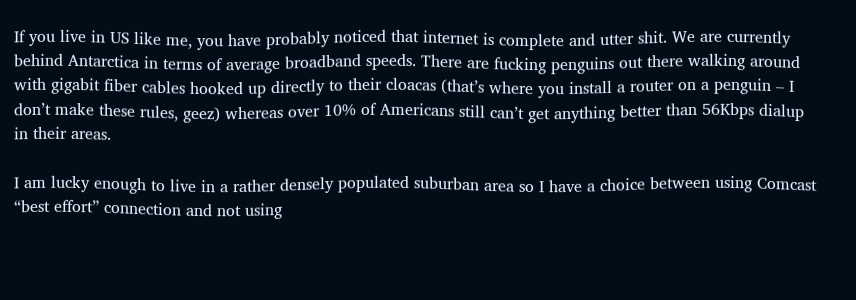If you live in US like me, you have probably noticed that internet is complete and utter shit. We are currently behind Antarctica in terms of average broadband speeds. There are fucking penguins out there walking around with gigabit fiber cables hooked up directly to their cloacas (that’s where you install a router on a penguin – I don’t make these rules, geez) whereas over 10% of Americans still can’t get anything better than 56Kbps dialup in their areas.

I am lucky enough to live in a rather densely populated suburban area so I have a choice between using Comcast “best effort” connection and not using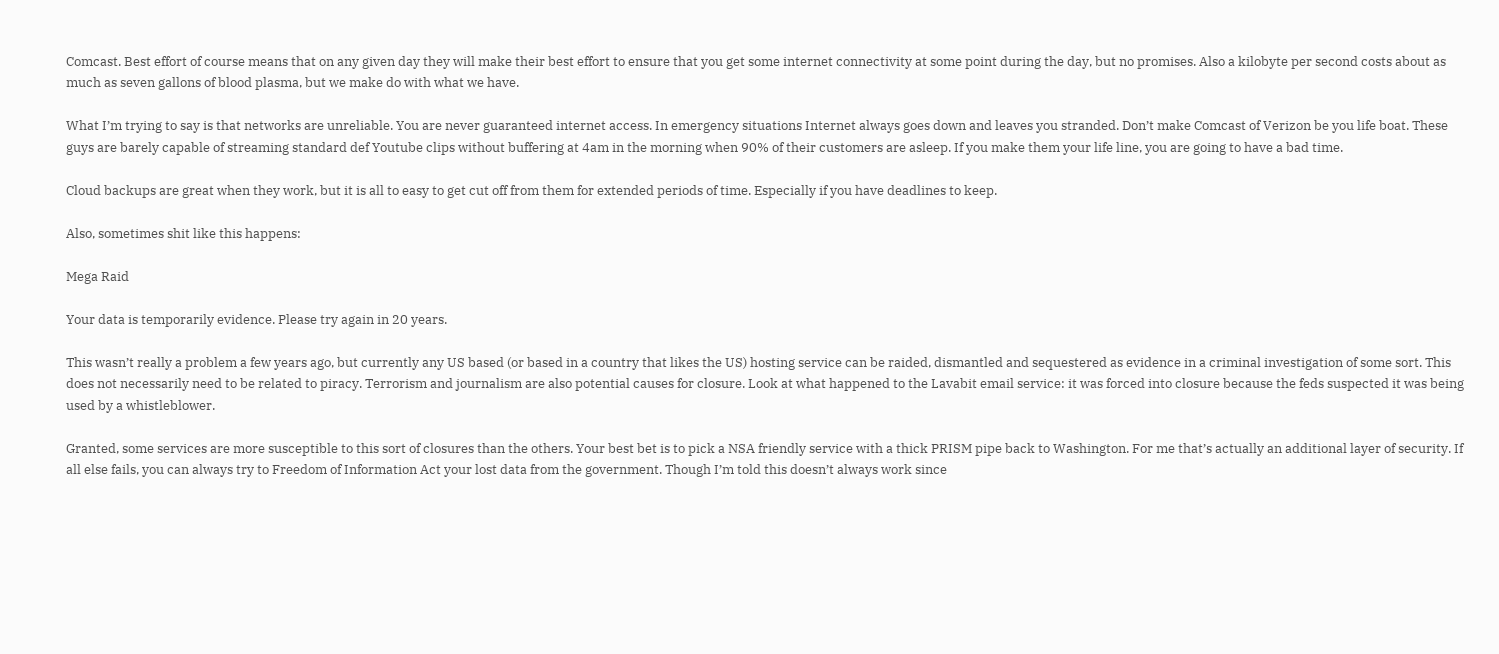Comcast. Best effort of course means that on any given day they will make their best effort to ensure that you get some internet connectivity at some point during the day, but no promises. Also a kilobyte per second costs about as much as seven gallons of blood plasma, but we make do with what we have.

What I’m trying to say is that networks are unreliable. You are never guaranteed internet access. In emergency situations Internet always goes down and leaves you stranded. Don’t make Comcast of Verizon be you life boat. These guys are barely capable of streaming standard def Youtube clips without buffering at 4am in the morning when 90% of their customers are asleep. If you make them your life line, you are going to have a bad time.

Cloud backups are great when they work, but it is all to easy to get cut off from them for extended periods of time. Especially if you have deadlines to keep.

Also, sometimes shit like this happens:

Mega Raid

Your data is temporarily evidence. Please try again in 20 years.

This wasn’t really a problem a few years ago, but currently any US based (or based in a country that likes the US) hosting service can be raided, dismantled and sequestered as evidence in a criminal investigation of some sort. This does not necessarily need to be related to piracy. Terrorism and journalism are also potential causes for closure. Look at what happened to the Lavabit email service: it was forced into closure because the feds suspected it was being used by a whistleblower.

Granted, some services are more susceptible to this sort of closures than the others. Your best bet is to pick a NSA friendly service with a thick PRISM pipe back to Washington. For me that’s actually an additional layer of security. If all else fails, you can always try to Freedom of Information Act your lost data from the government. Though I’m told this doesn’t always work since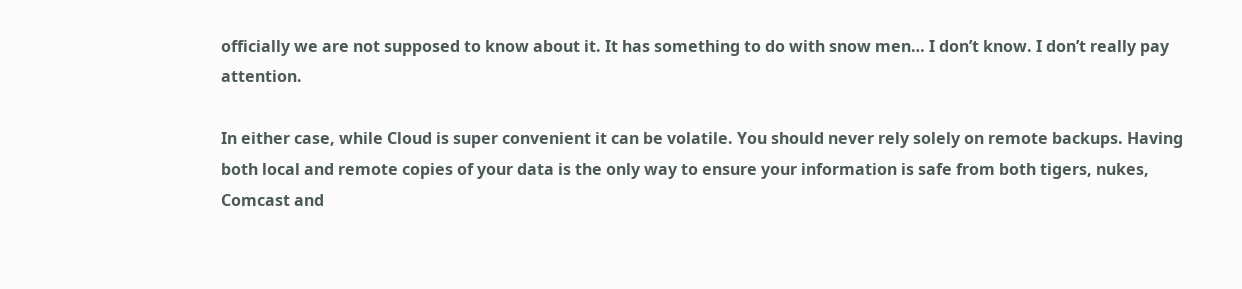officially we are not supposed to know about it. It has something to do with snow men… I don’t know. I don’t really pay attention.

In either case, while Cloud is super convenient it can be volatile. You should never rely solely on remote backups. Having both local and remote copies of your data is the only way to ensure your information is safe from both tigers, nukes, Comcast and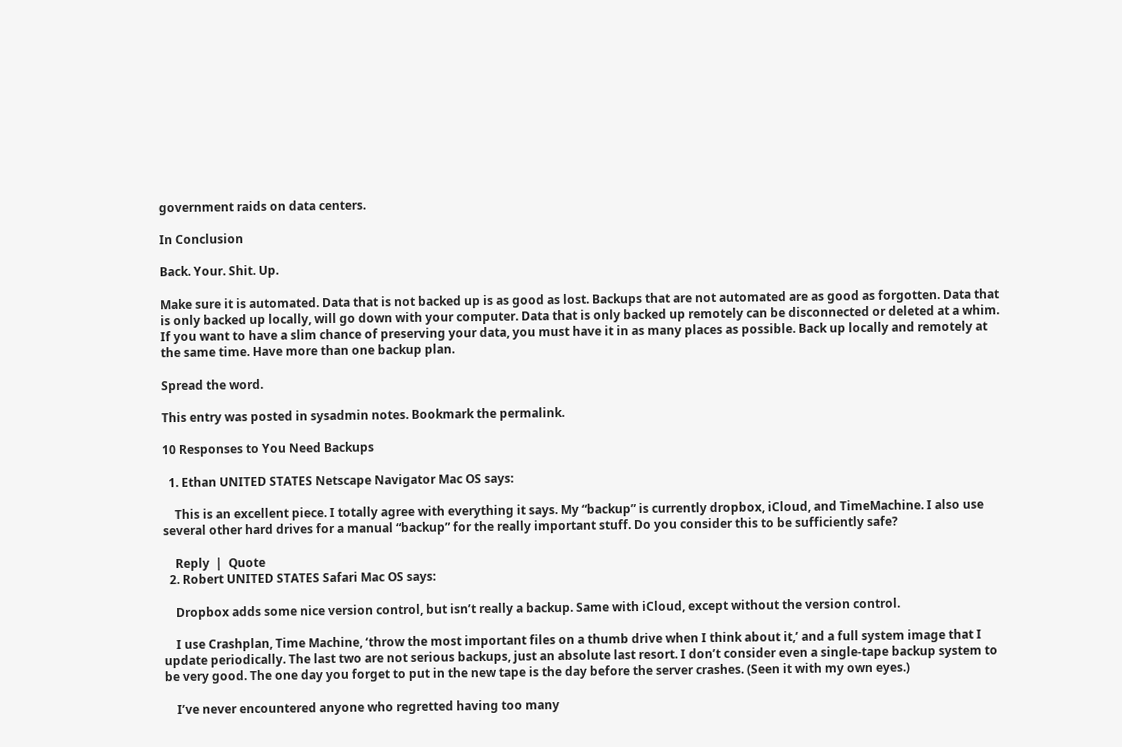government raids on data centers.

In Conclusion

Back. Your. Shit. Up.

Make sure it is automated. Data that is not backed up is as good as lost. Backups that are not automated are as good as forgotten. Data that is only backed up locally, will go down with your computer. Data that is only backed up remotely can be disconnected or deleted at a whim. If you want to have a slim chance of preserving your data, you must have it in as many places as possible. Back up locally and remotely at the same time. Have more than one backup plan.

Spread the word.

This entry was posted in sysadmin notes. Bookmark the permalink.

10 Responses to You Need Backups

  1. Ethan UNITED STATES Netscape Navigator Mac OS says:

    This is an excellent piece. I totally agree with everything it says. My “backup” is currently dropbox, iCloud, and TimeMachine. I also use several other hard drives for a manual “backup” for the really important stuff. Do you consider this to be sufficiently safe?

    Reply  |  Quote
  2. Robert UNITED STATES Safari Mac OS says:

    Dropbox adds some nice version control, but isn’t really a backup. Same with iCloud, except without the version control.

    I use Crashplan, Time Machine, ‘throw the most important files on a thumb drive when I think about it,’ and a full system image that I update periodically. The last two are not serious backups, just an absolute last resort. I don’t consider even a single-tape backup system to be very good. The one day you forget to put in the new tape is the day before the server crashes. (Seen it with my own eyes.)

    I’ve never encountered anyone who regretted having too many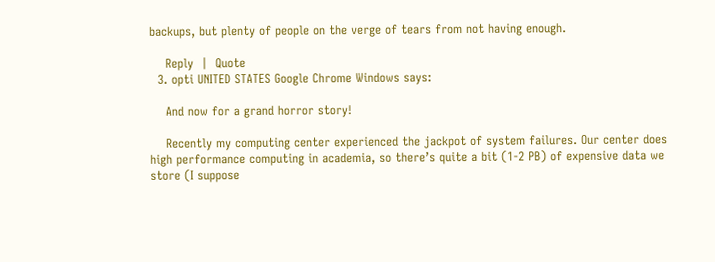backups, but plenty of people on the verge of tears from not having enough.

    Reply  |  Quote
  3. opti UNITED STATES Google Chrome Windows says:

    And now for a grand horror story!

    Recently my computing center experienced the jackpot of system failures. Our center does high performance computing in academia, so there’s quite a bit (1-2 PB) of expensive data we store (I suppose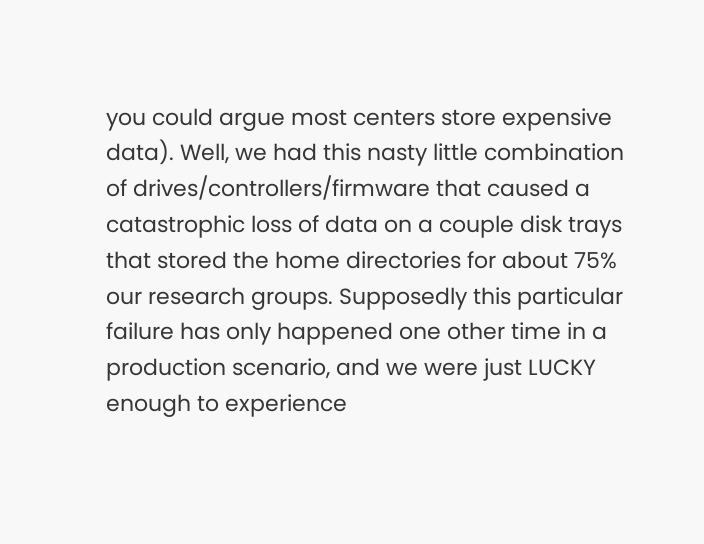you could argue most centers store expensive data). Well, we had this nasty little combination of drives/controllers/firmware that caused a catastrophic loss of data on a couple disk trays that stored the home directories for about 75% our research groups. Supposedly this particular failure has only happened one other time in a production scenario, and we were just LUCKY enough to experience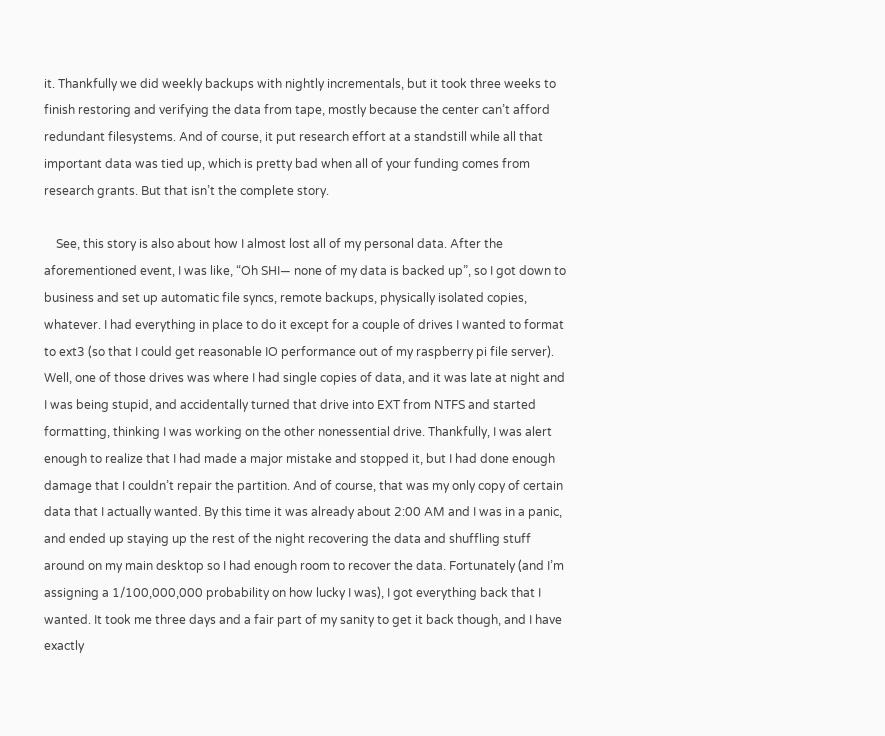it. Thankfully we did weekly backups with nightly incrementals, but it took three weeks to finish restoring and verifying the data from tape, mostly because the center can’t afford redundant filesystems. And of course, it put research effort at a standstill while all that important data was tied up, which is pretty bad when all of your funding comes from research grants. But that isn’t the complete story.

    See, this story is also about how I almost lost all of my personal data. After the aforementioned event, I was like, “Oh SHI— none of my data is backed up”, so I got down to business and set up automatic file syncs, remote backups, physically isolated copies, whatever. I had everything in place to do it except for a couple of drives I wanted to format to ext3 (so that I could get reasonable IO performance out of my raspberry pi file server). Well, one of those drives was where I had single copies of data, and it was late at night and I was being stupid, and accidentally turned that drive into EXT from NTFS and started formatting, thinking I was working on the other nonessential drive. Thankfully, I was alert enough to realize that I had made a major mistake and stopped it, but I had done enough damage that I couldn’t repair the partition. And of course, that was my only copy of certain data that I actually wanted. By this time it was already about 2:00 AM and I was in a panic, and ended up staying up the rest of the night recovering the data and shuffling stuff around on my main desktop so I had enough room to recover the data. Fortunately (and I’m assigning a 1/100,000,000 probability on how lucky I was), I got everything back that I wanted. It took me three days and a fair part of my sanity to get it back though, and I have exactly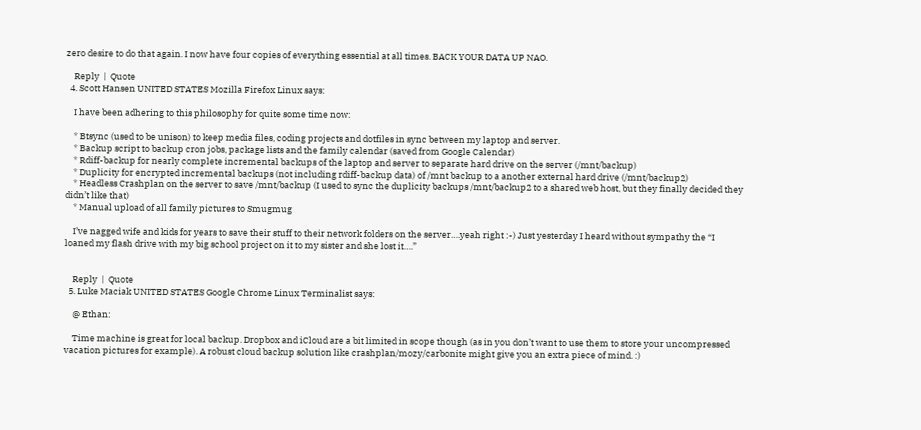zero desire to do that again. I now have four copies of everything essential at all times. BACK YOUR DATA UP NAO.

    Reply  |  Quote
  4. Scott Hansen UNITED STATES Mozilla Firefox Linux says:

    I have been adhering to this philosophy for quite some time now:

    * Btsync (used to be unison) to keep media files, coding projects and dotfiles in sync between my laptop and server.
    * Backup script to backup cron jobs, package lists and the family calendar (saved from Google Calendar)
    * Rdiff-backup for nearly complete incremental backups of the laptop and server to separate hard drive on the server (/mnt/backup)
    * Duplicity for encrypted incremental backups (not including rdiff-backup data) of /mnt backup to a another external hard drive (/mnt/backup2)
    * Headless Crashplan on the server to save /mnt/backup (I used to sync the duplicity backups /mnt/backup2 to a shared web host, but they finally decided they didn’t like that)
    * Manual upload of all family pictures to Smugmug

    I’ve nagged wife and kids for years to save their stuff to their network folders on the server….yeah right :-) Just yesterday I heard without sympathy the “I loaned my flash drive with my big school project on it to my sister and she lost it….”


    Reply  |  Quote
  5. Luke Maciak UNITED STATES Google Chrome Linux Terminalist says:

    @ Ethan:

    Time machine is great for local backup. Dropbox and iCloud are a bit limited in scope though (as in you don’t want to use them to store your uncompressed vacation pictures for example). A robust cloud backup solution like crashplan/mozy/carbonite might give you an extra piece of mind. :)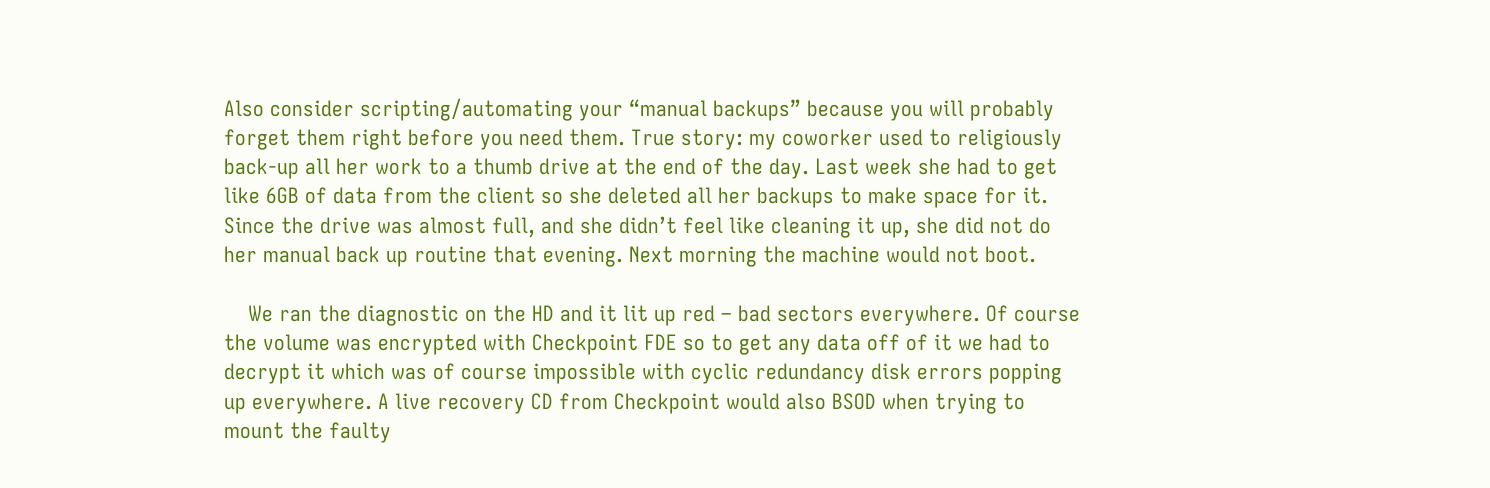Also consider scripting/automating your “manual backups” because you will probably forget them right before you need them. True story: my coworker used to religiously back-up all her work to a thumb drive at the end of the day. Last week she had to get like 6GB of data from the client so she deleted all her backups to make space for it. Since the drive was almost full, and she didn’t feel like cleaning it up, she did not do her manual back up routine that evening. Next morning the machine would not boot.

    We ran the diagnostic on the HD and it lit up red – bad sectors everywhere. Of course the volume was encrypted with Checkpoint FDE so to get any data off of it we had to decrypt it which was of course impossible with cyclic redundancy disk errors popping up everywhere. A live recovery CD from Checkpoint would also BSOD when trying to mount the faulty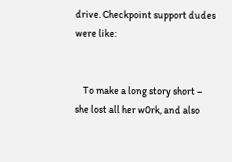drive. Checkpoint support dudes were like:


    To make a long story short – she lost all her w0rk, and also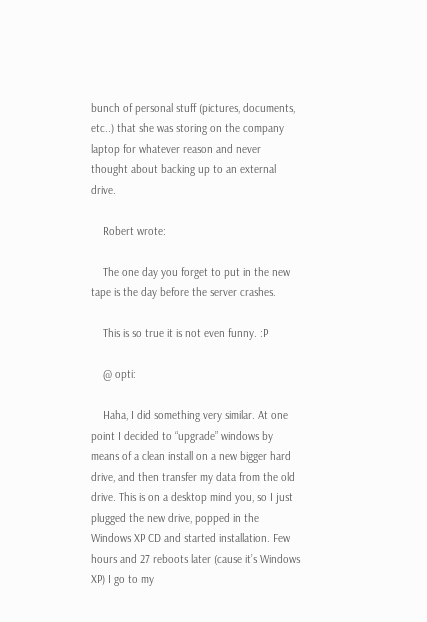bunch of personal stuff (pictures, documents, etc..) that she was storing on the company laptop for whatever reason and never thought about backing up to an external drive.

    Robert wrote:

    The one day you forget to put in the new tape is the day before the server crashes.

    This is so true it is not even funny. :P

    @ opti:

    Haha, I did something very similar. At one point I decided to “upgrade” windows by means of a clean install on a new bigger hard drive, and then transfer my data from the old drive. This is on a desktop mind you, so I just plugged the new drive, popped in the Windows XP CD and started installation. Few hours and 27 reboots later (cause it’s Windows XP) I go to my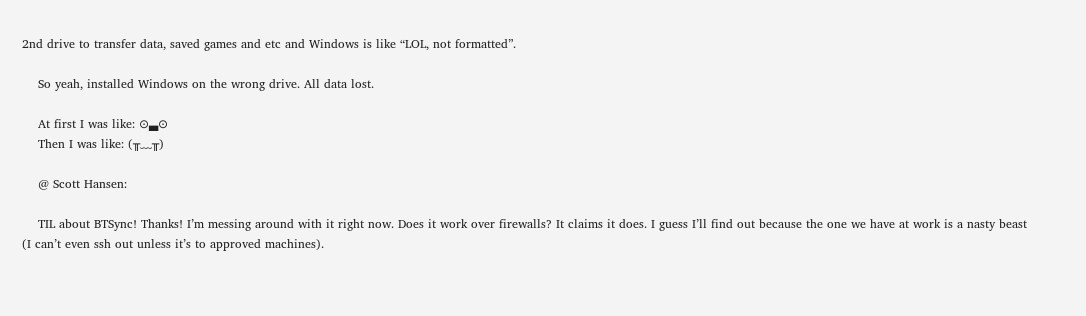2nd drive to transfer data, saved games and etc and Windows is like “LOL, not formatted”.

    So yeah, installed Windows on the wrong drive. All data lost.

    At first I was like: ⊙▃⊙
    Then I was like: (╥﹏╥)

    @ Scott Hansen:

    TIL about BTSync! Thanks! I’m messing around with it right now. Does it work over firewalls? It claims it does. I guess I’ll find out because the one we have at work is a nasty beast (I can’t even ssh out unless it’s to approved machines).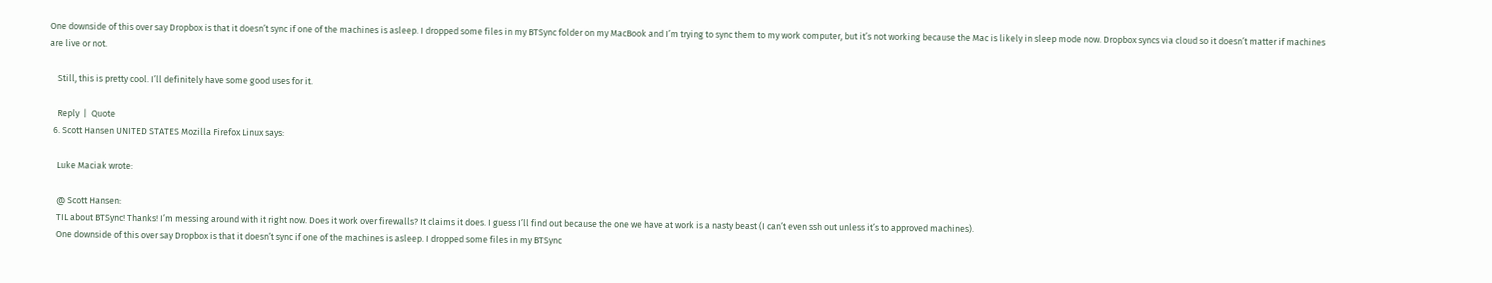One downside of this over say Dropbox is that it doesn’t sync if one of the machines is asleep. I dropped some files in my BTSync folder on my MacBook and I’m trying to sync them to my work computer, but it’s not working because the Mac is likely in sleep mode now. Dropbox syncs via cloud so it doesn’t matter if machines are live or not.

    Still, this is pretty cool. I’ll definitely have some good uses for it.

    Reply  |  Quote
  6. Scott Hansen UNITED STATES Mozilla Firefox Linux says:

    Luke Maciak wrote:

    @ Scott Hansen:
    TIL about BTSync! Thanks! I’m messing around with it right now. Does it work over firewalls? It claims it does. I guess I’ll find out because the one we have at work is a nasty beast (I can’t even ssh out unless it’s to approved machines).
    One downside of this over say Dropbox is that it doesn’t sync if one of the machines is asleep. I dropped some files in my BTSync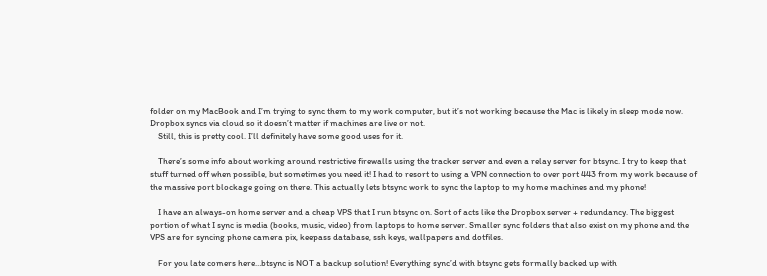folder on my MacBook and I’m trying to sync them to my work computer, but it’s not working because the Mac is likely in sleep mode now. Dropbox syncs via cloud so it doesn’t matter if machines are live or not.
    Still, this is pretty cool. I’ll definitely have some good uses for it.

    There’s some info about working around restrictive firewalls using the tracker server and even a relay server for btsync. I try to keep that stuff turned off when possible, but sometimes you need it! I had to resort to using a VPN connection to over port 443 from my work because of the massive port blockage going on there. This actually lets btsync work to sync the laptop to my home machines and my phone!

    I have an always-on home server and a cheap VPS that I run btsync on. Sort of acts like the Dropbox server + redundancy. The biggest portion of what I sync is media (books, music, video) from laptops to home server. Smaller sync folders that also exist on my phone and the VPS are for syncing phone camera pix, keepass database, ssh keys, wallpapers and dotfiles.

    For you late comers here…btsync is NOT a backup solution! Everything sync’d with btsync gets formally backed up with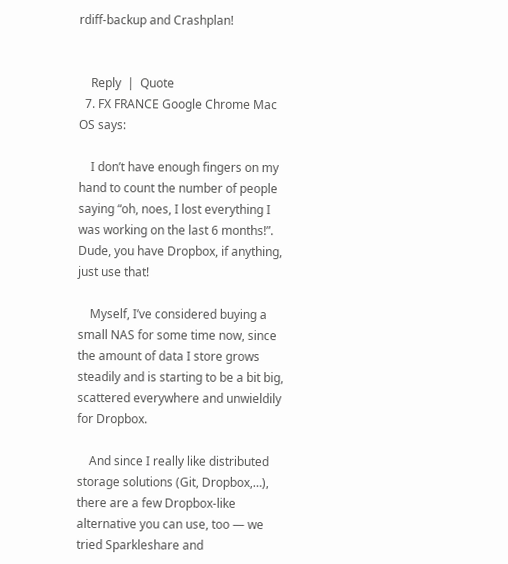rdiff-backup and Crashplan!


    Reply  |  Quote
  7. FX FRANCE Google Chrome Mac OS says:

    I don’t have enough fingers on my hand to count the number of people saying “oh, noes, I lost everything I was working on the last 6 months!”. Dude, you have Dropbox, if anything, just use that!

    Myself, I’ve considered buying a small NAS for some time now, since the amount of data I store grows steadily and is starting to be a bit big, scattered everywhere and unwieldily for Dropbox.

    And since I really like distributed storage solutions (Git, Dropbox,…), there are a few Dropbox-like alternative you can use, too — we tried Sparkleshare and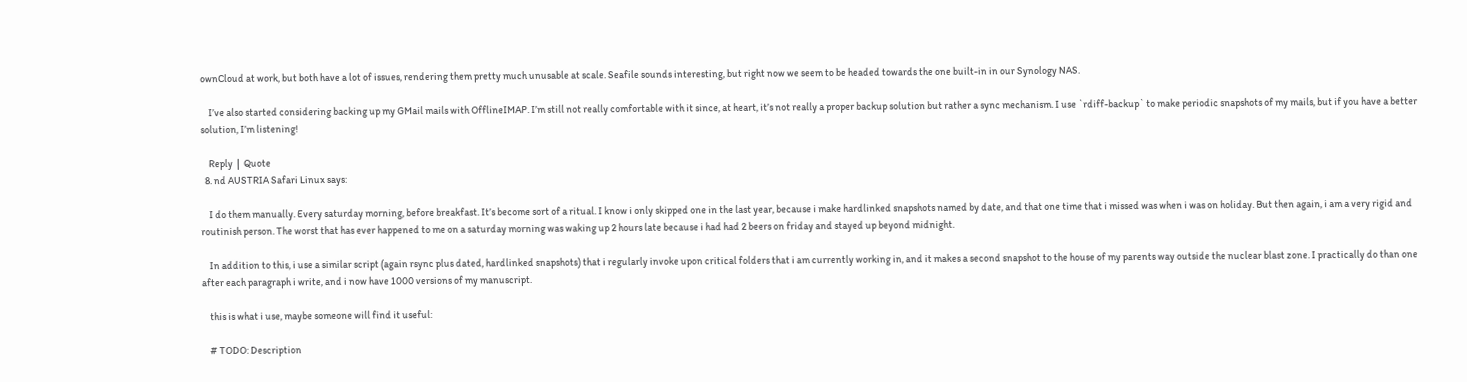ownCloud at work, but both have a lot of issues, rendering them pretty much unusable at scale. Seafile sounds interesting, but right now we seem to be headed towards the one built-in in our Synology NAS.

    I’ve also started considering backing up my GMail mails with OfflineIMAP. I’m still not really comfortable with it since, at heart, it’s not really a proper backup solution but rather a sync mechanism. I use `rdiff-backup` to make periodic snapshots of my mails, but if you have a better solution, I’m listening!

    Reply  |  Quote
  8. nd AUSTRIA Safari Linux says:

    I do them manually. Every saturday morning, before breakfast. It’s become sort of a ritual. I know i only skipped one in the last year, because i make hardlinked snapshots named by date, and that one time that i missed was when i was on holiday. But then again, i am a very rigid and routinish person. The worst that has ever happened to me on a saturday morning was waking up 2 hours late because i had had 2 beers on friday and stayed up beyond midnight.

    In addition to this, i use a similar script (again rsync plus dated, hardlinked snapshots) that i regularly invoke upon critical folders that i am currently working in, and it makes a second snapshot to the house of my parents way outside the nuclear blast zone. I practically do than one after each paragraph i write, and i now have 1000 versions of my manuscript.

    this is what i use, maybe someone will find it useful:

    # TODO: Description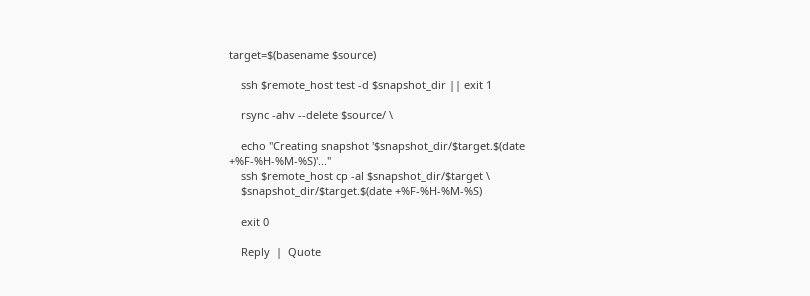target=$(basename $source)

    ssh $remote_host test -d $snapshot_dir || exit 1

    rsync -ahv --delete $source/ \

    echo "Creating snapshot '$snapshot_dir/$target.$(date +%F-%H-%M-%S)'..."
    ssh $remote_host cp -al $snapshot_dir/$target \
    $snapshot_dir/$target.$(date +%F-%H-%M-%S)

    exit 0

    Reply  |  Quote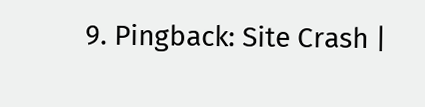9. Pingback: Site Crash |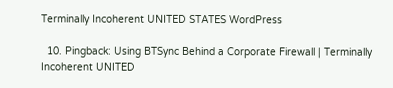Terminally Incoherent UNITED STATES WordPress

  10. Pingback: Using BTSync Behind a Corporate Firewall | Terminally Incoherent UNITED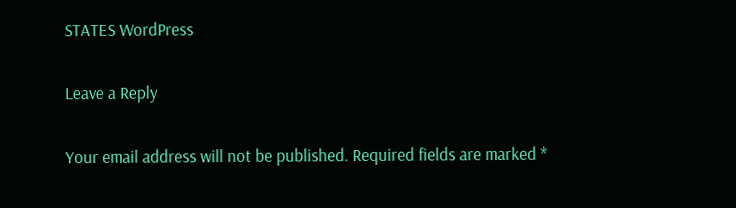STATES WordPress

Leave a Reply

Your email address will not be published. Required fields are marked *